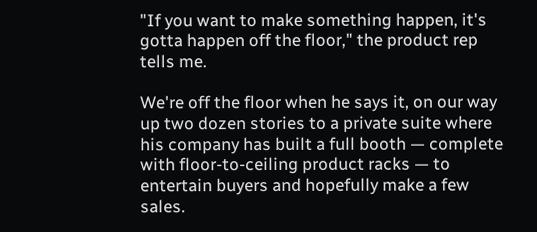"If you want to make something happen, it's gotta happen off the floor," the product rep tells me.

We're off the floor when he says it, on our way up two dozen stories to a private suite where his company has built a full booth — complete with floor-to-ceiling product racks — to entertain buyers and hopefully make a few sales.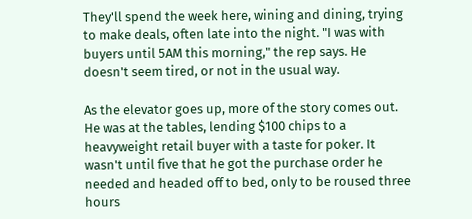They'll spend the week here, wining and dining, trying to make deals, often late into the night. "I was with buyers until 5AM this morning," the rep says. He doesn't seem tired, or not in the usual way.

As the elevator goes up, more of the story comes out. He was at the tables, lending $100 chips to a heavyweight retail buyer with a taste for poker. It wasn't until five that he got the purchase order he needed and headed off to bed, only to be roused three hours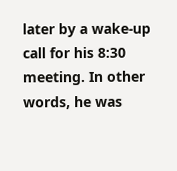later by a wake-up call for his 8:30 meeting. In other words, he was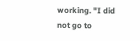working. "I did not go to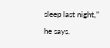sleep last night,” he says.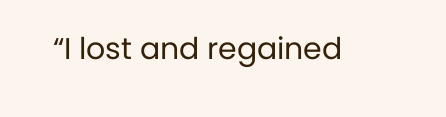“I lost and regained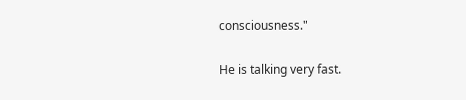consciousness."

He is talking very fast.